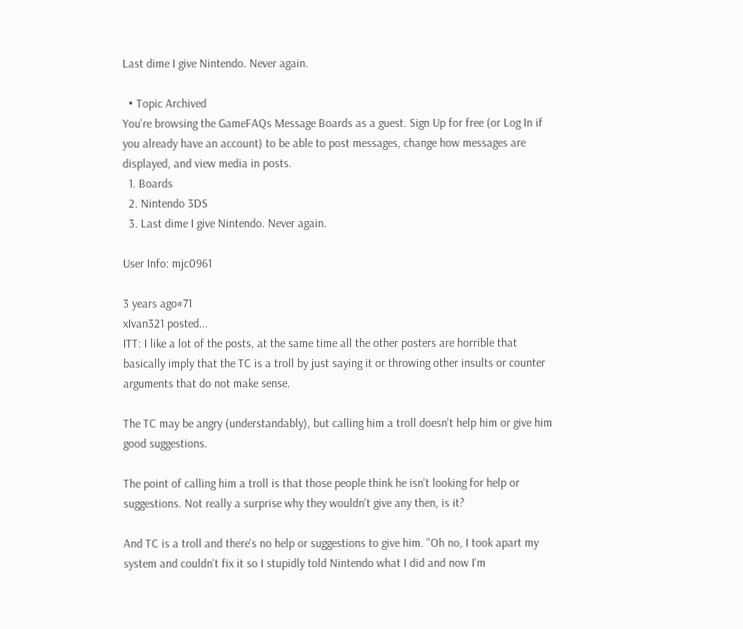Last dime I give Nintendo. Never again.

  • Topic Archived
You're browsing the GameFAQs Message Boards as a guest. Sign Up for free (or Log In if you already have an account) to be able to post messages, change how messages are displayed, and view media in posts.
  1. Boards
  2. Nintendo 3DS
  3. Last dime I give Nintendo. Never again.

User Info: mjc0961

3 years ago#71
xIvan321 posted...
ITT: I like a lot of the posts, at the same time all the other posters are horrible that basically imply that the TC is a troll by just saying it or throwing other insults or counter arguments that do not make sense.

The TC may be angry (understandably), but calling him a troll doesn't help him or give him good suggestions.

The point of calling him a troll is that those people think he isn't looking for help or suggestions. Not really a surprise why they wouldn't give any then, is it?

And TC is a troll and there's no help or suggestions to give him. "Oh no, I took apart my system and couldn't fix it so I stupidly told Nintendo what I did and now I'm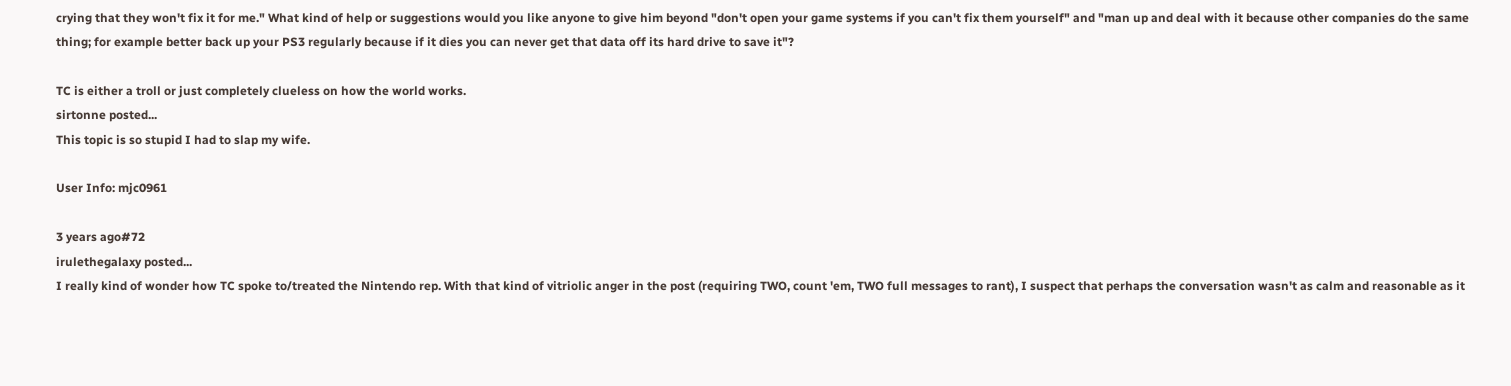crying that they won't fix it for me." What kind of help or suggestions would you like anyone to give him beyond "don't open your game systems if you can't fix them yourself" and "man up and deal with it because other companies do the same thing; for example better back up your PS3 regularly because if it dies you can never get that data off its hard drive to save it"?

TC is either a troll or just completely clueless on how the world works.
sirtonne posted...
This topic is so stupid I had to slap my wife.

User Info: mjc0961

3 years ago#72
irulethegalaxy posted...
I really kind of wonder how TC spoke to/treated the Nintendo rep. With that kind of vitriolic anger in the post (requiring TWO, count 'em, TWO full messages to rant), I suspect that perhaps the conversation wasn't as calm and reasonable as it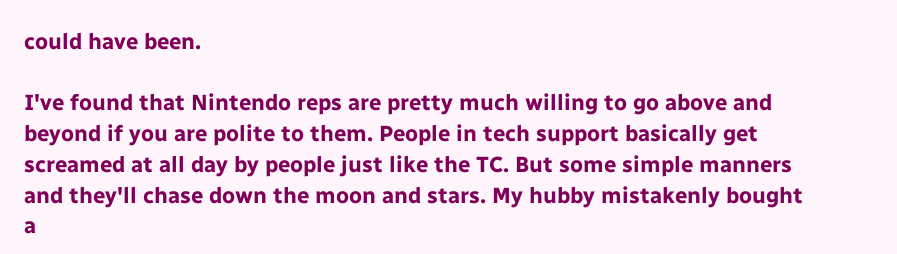could have been.

I've found that Nintendo reps are pretty much willing to go above and beyond if you are polite to them. People in tech support basically get screamed at all day by people just like the TC. But some simple manners and they'll chase down the moon and stars. My hubby mistakenly bought a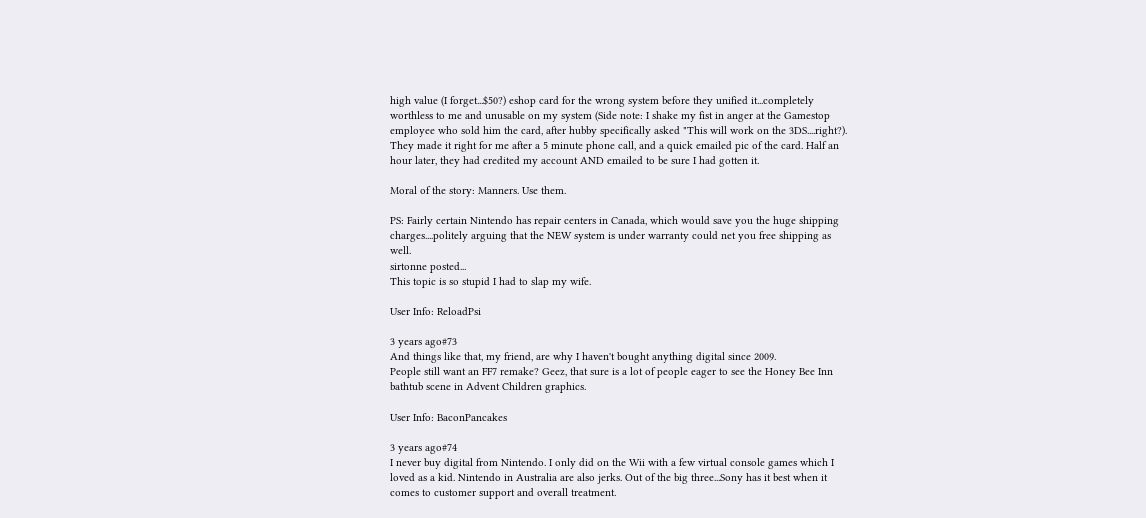high value (I forget...$50?) eshop card for the wrong system before they unified it...completely worthless to me and unusable on my system (Side note: I shake my fist in anger at the Gamestop employee who sold him the card, after hubby specifically asked "This will work on the 3DS....right?). They made it right for me after a 5 minute phone call, and a quick emailed pic of the card. Half an hour later, they had credited my account AND emailed to be sure I had gotten it.

Moral of the story: Manners. Use them.

PS: Fairly certain Nintendo has repair centers in Canada, which would save you the huge shipping charges....politely arguing that the NEW system is under warranty could net you free shipping as well.
sirtonne posted...
This topic is so stupid I had to slap my wife.

User Info: ReloadPsi

3 years ago#73
And things like that, my friend, are why I haven't bought anything digital since 2009.
People still want an FF7 remake? Geez, that sure is a lot of people eager to see the Honey Bee Inn bathtub scene in Advent Children graphics.

User Info: BaconPancakes

3 years ago#74
I never buy digital from Nintendo. I only did on the Wii with a few virtual console games which I loved as a kid. Nintendo in Australia are also jerks. Out of the big three...Sony has it best when it comes to customer support and overall treatment.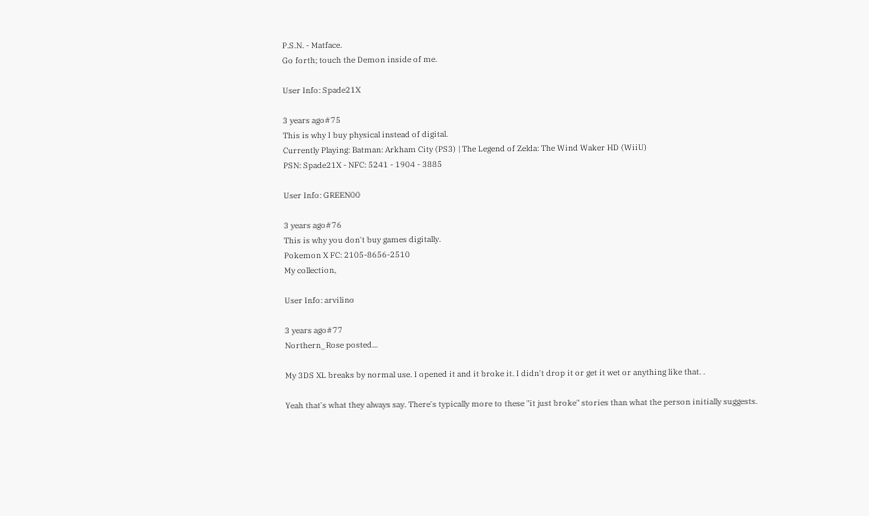P.S.N. - Matface.
Go forth; touch the Demon inside of me.

User Info: Spade21X

3 years ago#75
This is why I buy physical instead of digital.
Currently Playing: Batman: Arkham City (PS3) | The Legend of Zelda: The Wind Waker HD (WiiU)
PSN: Spade21X - NFC: 5241 - 1904 - 3885

User Info: GREEN00

3 years ago#76
This is why you don't buy games digitally.
Pokemon X FC: 2105-8656-2510
My collection,

User Info: arvilino

3 years ago#77
Northern_Rose posted...

My 3DS XL breaks by normal use. I opened it and it broke it. I didn't drop it or get it wet or anything like that. .

Yeah that's what they always say. There's typically more to these "it just broke" stories than what the person initially suggests.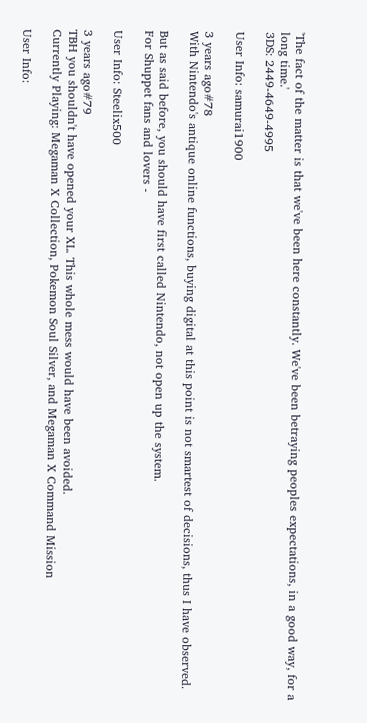'The fact of the matter is that we've been here constantly. We've been betraying peoples expectations, in a good way, for a long time.'
3DS: 2449-4649-4995

User Info: samurai1900

3 years ago#78
With Nintendo's antique online functions, buying digital at this point is not smartest of decisions, thus I have observed.

But as said before, you should have first called Nintendo, not open up the system.
For Shuppet fans and lovers -

User Info: Steelix500

3 years ago#79
TBH you shouldn't have opened your XL. This whole mess would have been avoided.
Currently Playing: Megaman X Collection, Pokemon Soul Silver, and Megaman X Command Mission

User Info: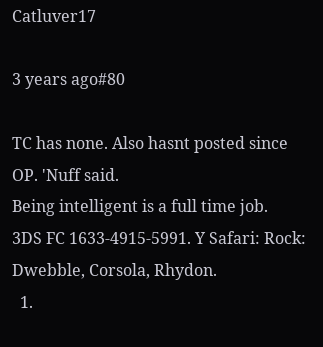Catluver17

3 years ago#80

TC has none. Also hasnt posted since OP. 'Nuff said.
Being intelligent is a full time job.
3DS FC 1633-4915-5991. Y Safari: Rock: Dwebble, Corsola, Rhydon.
  1.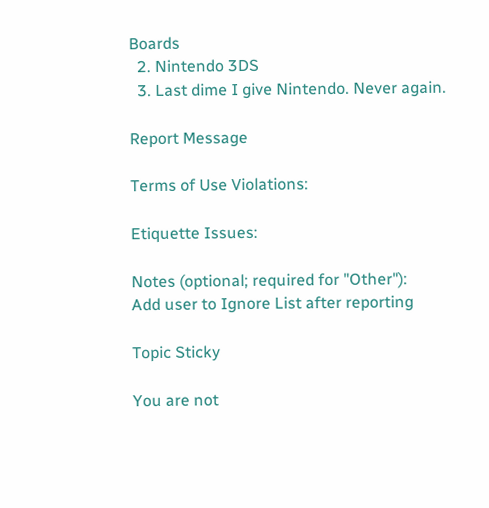Boards
  2. Nintendo 3DS
  3. Last dime I give Nintendo. Never again.

Report Message

Terms of Use Violations:

Etiquette Issues:

Notes (optional; required for "Other"):
Add user to Ignore List after reporting

Topic Sticky

You are not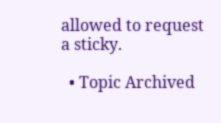allowed to request a sticky.

  • Topic Archived